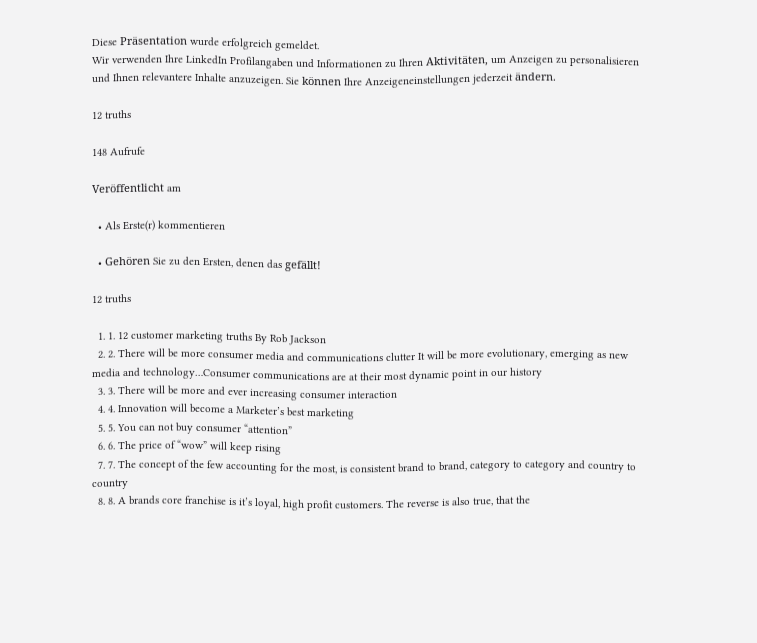Diese Präsentation wurde erfolgreich gemeldet.
Wir verwenden Ihre LinkedIn Profilangaben und Informationen zu Ihren Aktivitäten, um Anzeigen zu personalisieren und Ihnen relevantere Inhalte anzuzeigen. Sie können Ihre Anzeigeneinstellungen jederzeit ändern.

12 truths

148 Aufrufe

Veröffentlicht am

  • Als Erste(r) kommentieren

  • Gehören Sie zu den Ersten, denen das gefällt!

12 truths

  1. 1. 12 customer marketing truths By Rob Jackson
  2. 2. There will be more consumer media and communications clutter It will be more evolutionary, emerging as new media and technology…Consumer communications are at their most dynamic point in our history
  3. 3. There will be more and ever increasing consumer interaction
  4. 4. Innovation will become a Marketer’s best marketing
  5. 5. You can not buy consumer “attention”
  6. 6. The price of “wow” will keep rising
  7. 7. The concept of the few accounting for the most, is consistent brand to brand, category to category and country to country
  8. 8. A brands core franchise is it’s loyal, high profit customers. The reverse is also true, that the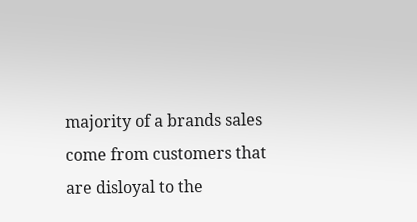majority of a brands sales come from customers that are disloyal to the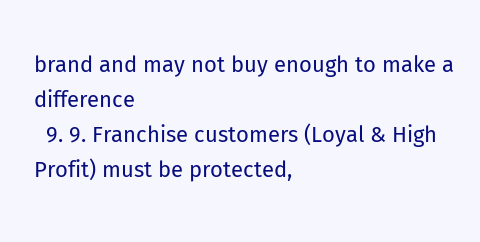brand and may not buy enough to make a difference
  9. 9. Franchise customers (Loyal & High Profit) must be protected,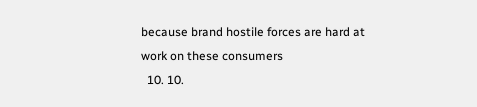because brand hostile forces are hard at work on these consumers
  10. 10.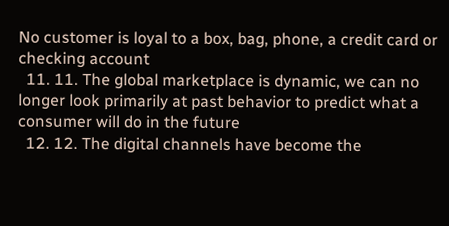No customer is loyal to a box, bag, phone, a credit card or checking account
  11. 11. The global marketplace is dynamic, we can no longer look primarily at past behavior to predict what a consumer will do in the future
  12. 12. The digital channels have become the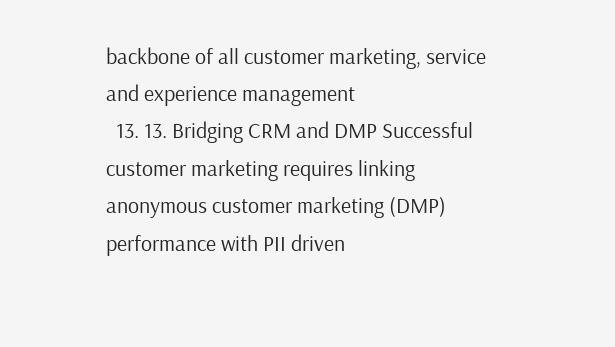backbone of all customer marketing, service and experience management
  13. 13. Bridging CRM and DMP Successful customer marketing requires linking anonymous customer marketing (DMP) performance with PII driven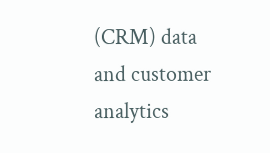(CRM) data and customer analytics